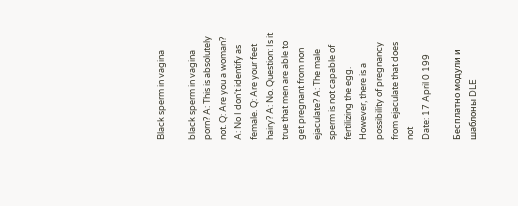Black sperm in vagina

black sperm in vagina porn? A: This is absolutely not. Q: Are you a woman? A: No I don't identify as female. Q: Are your feet hairy? A: No. Question: Is it true that men are able to get pregnant from non ejaculate? A: The male sperm is not capable of fertilizing the egg. However, there is a possibility of pregnancy from ejaculate that does not
Date: 17 April 0 199

Бесплатно модули и шаблоны DLE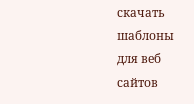скачать шаблоны для веб сайтов